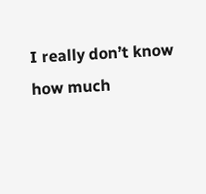I really don’t know how much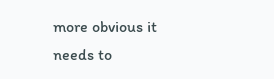more obvious it needs to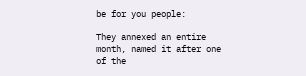be for you people:

They annexed an entire month, named it after one of the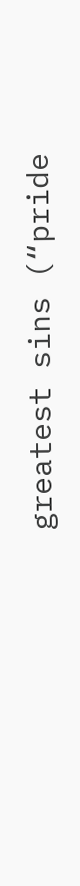greatest sins (“pride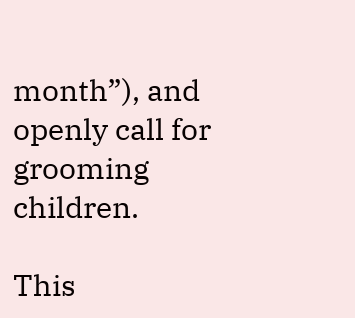month”), and openly call for grooming children.

This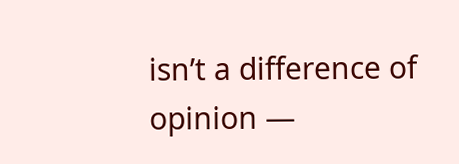isn’t a difference of opinion —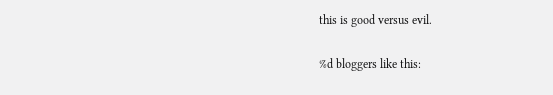this is good versus evil.

%d bloggers like this: